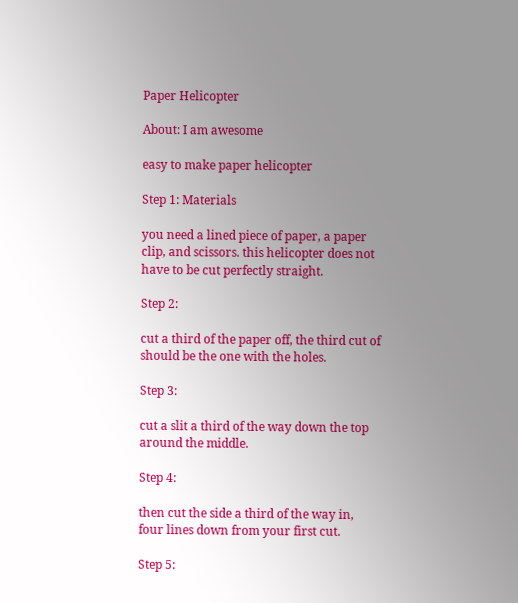Paper Helicopter

About: I am awesome

easy to make paper helicopter

Step 1: Materials

you need a lined piece of paper, a paper clip, and scissors. this helicopter does not have to be cut perfectly straight.

Step 2:

cut a third of the paper off, the third cut of should be the one with the holes.

Step 3:

cut a slit a third of the way down the top around the middle.

Step 4:

then cut the side a third of the way in, four lines down from your first cut.

Step 5: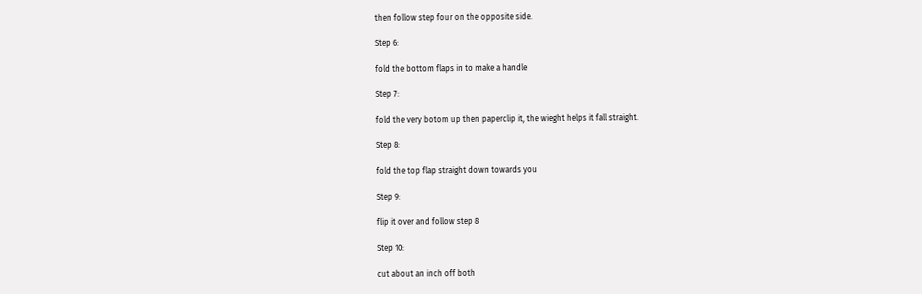then follow step four on the opposite side.

Step 6:

fold the bottom flaps in to make a handle

Step 7:

fold the very botom up then paperclip it, the wieght helps it fall straight.

Step 8:

fold the top flap straight down towards you

Step 9:

flip it over and follow step 8

Step 10:

cut about an inch off both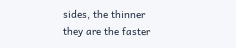sides, the thinner they are the faster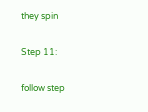they spin

Step 11:

follow step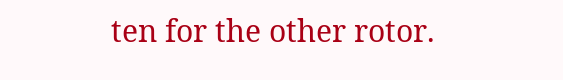ten for the other rotor.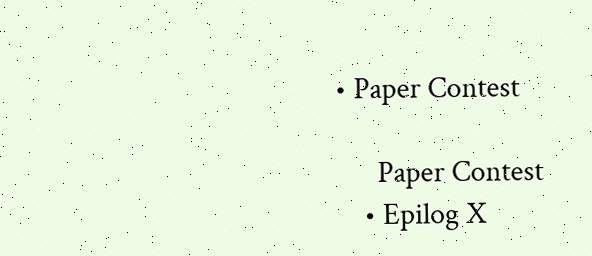• Paper Contest

      Paper Contest
    • Epilog X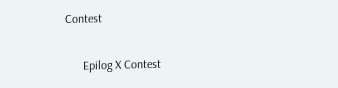Contest

      Epilog X Contest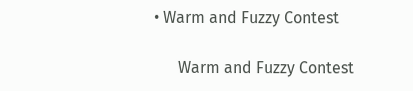• Warm and Fuzzy Contest

      Warm and Fuzzy Contest